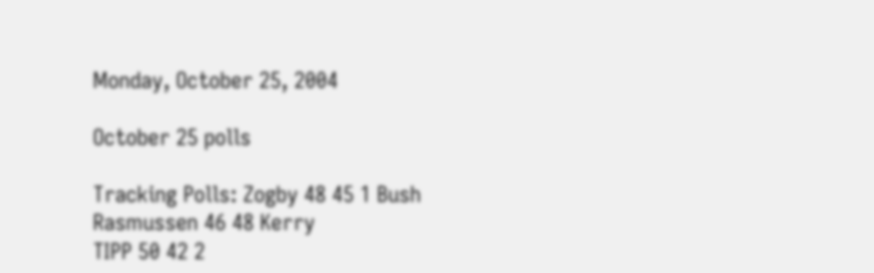Monday, October 25, 2004

October 25 polls

Tracking Polls: Zogby 48 45 1 Bush
Rasmussen 46 48 Kerry
TIPP 50 42 2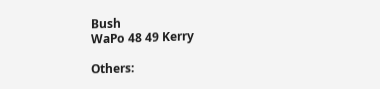Bush
WaPo 48 49 Kerry

Others: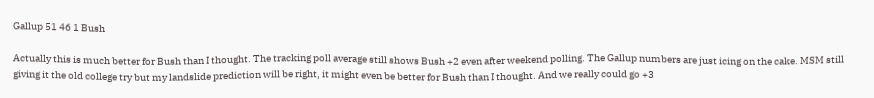Gallup 51 46 1 Bush

Actually this is much better for Bush than I thought. The tracking poll average still shows Bush +2 even after weekend polling. The Gallup numbers are just icing on the cake. MSM still giving it the old college try but my landslide prediction will be right, it might even be better for Bush than I thought. And we really could go +3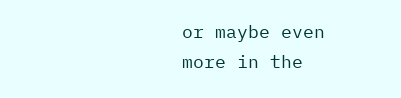or maybe even more in the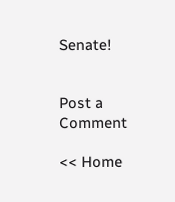Senate!


Post a Comment

<< Home